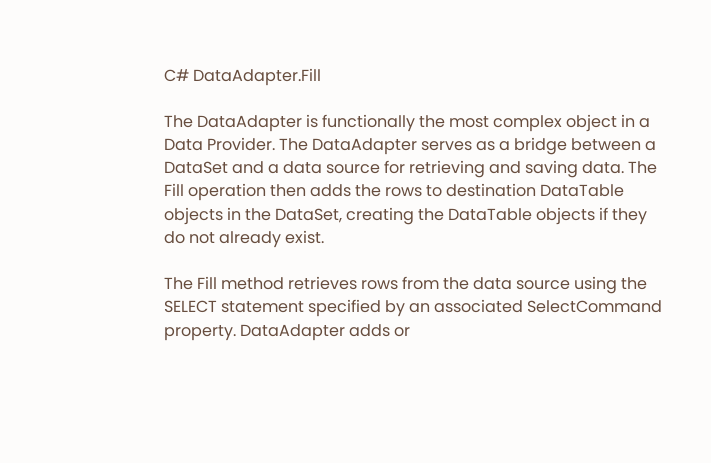C# DataAdapter.Fill

The DataAdapter is functionally the most complex object in a Data Provider. The DataAdapter serves as a bridge between a DataSet and a data source for retrieving and saving data. The Fill operation then adds the rows to destination DataTable objects in the DataSet, creating the DataTable objects if they do not already exist.

The Fill method retrieves rows from the data source using the SELECT statement specified by an associated SelectCommand property. DataAdapter adds or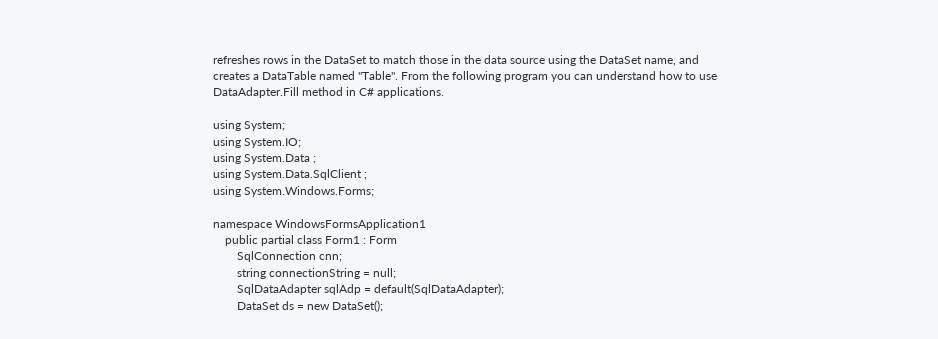refreshes rows in the DataSet to match those in the data source using the DataSet name, and creates a DataTable named "Table". From the following program you can understand how to use DataAdapter.Fill method in C# applications.

using System;
using System.IO;
using System.Data ;
using System.Data.SqlClient ;
using System.Windows.Forms;

namespace WindowsFormsApplication1
    public partial class Form1 : Form
        SqlConnection cnn;
        string connectionString = null;
        SqlDataAdapter sqlAdp = default(SqlDataAdapter);
        DataSet ds = new DataSet();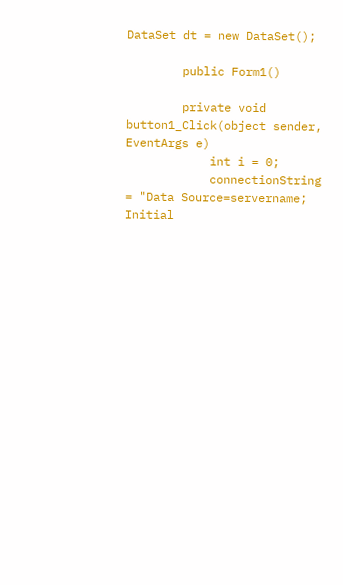DataSet dt = new DataSet();

        public Form1()

        private void button1_Click(object sender, EventArgs e)
            int i = 0;
            connectionString = "Data Source=servername; Initial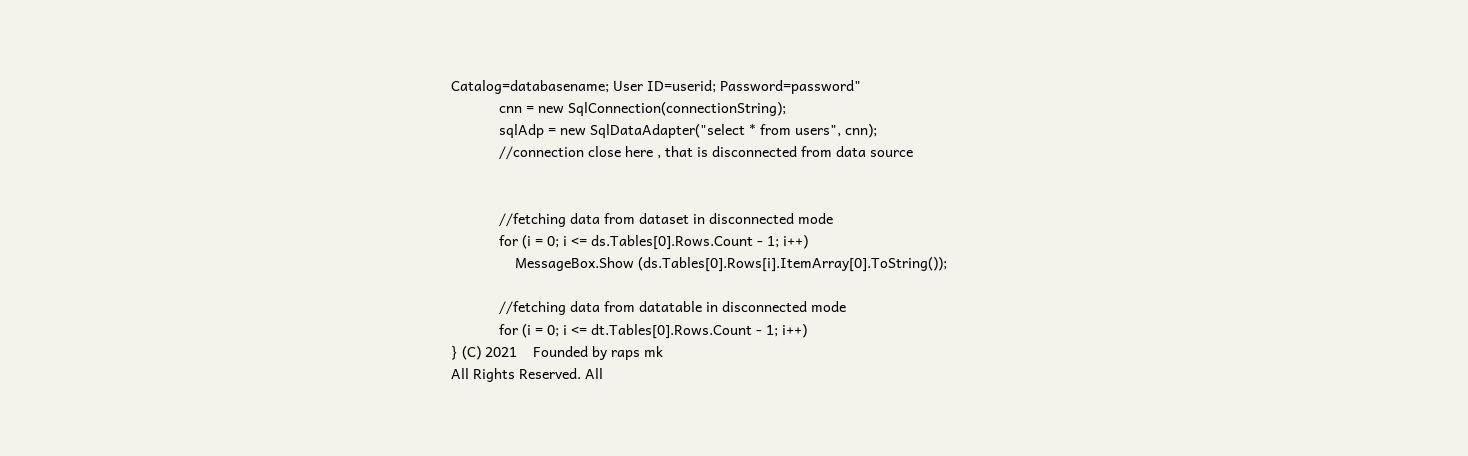Catalog=databasename; User ID=userid; Password=password"
            cnn = new SqlConnection(connectionString);
            sqlAdp = new SqlDataAdapter("select * from users", cnn);
            //connection close here , that is disconnected from data source


            //fetching data from dataset in disconnected mode
            for (i = 0; i <= ds.Tables[0].Rows.Count - 1; i++)
                MessageBox.Show (ds.Tables[0].Rows[i].ItemArray[0].ToString());

            //fetching data from datatable in disconnected mode
            for (i = 0; i <= dt.Tables[0].Rows.Count - 1; i++)
} (C) 2021    Founded by raps mk
All Rights Reserved. All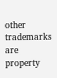other trademarks are property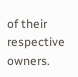of their respective owners.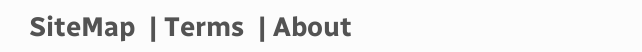SiteMap  | Terms  | About